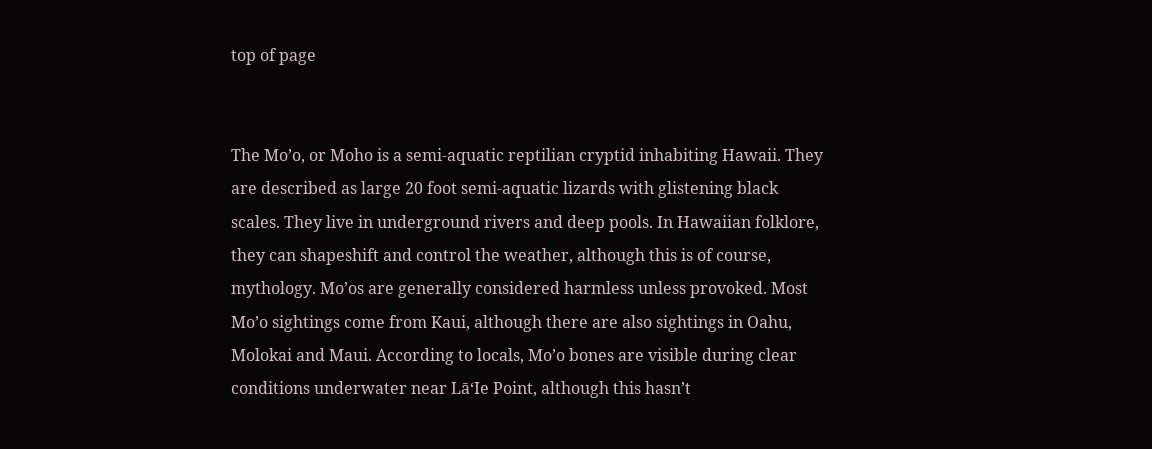top of page


The Mo’o, or Moho is a semi-aquatic reptilian cryptid inhabiting Hawaii. They are described as large 20 foot semi-aquatic lizards with glistening black scales. They live in underground rivers and deep pools. In Hawaiian folklore, they can shapeshift and control the weather, although this is of course, mythology. Mo’os are generally considered harmless unless provoked. Most Mo’o sightings come from Kaui, although there are also sightings in Oahu, Molokai and Maui. According to locals, Mo’o bones are visible during clear conditions underwater near Lā‘Ie Point, although this hasn’t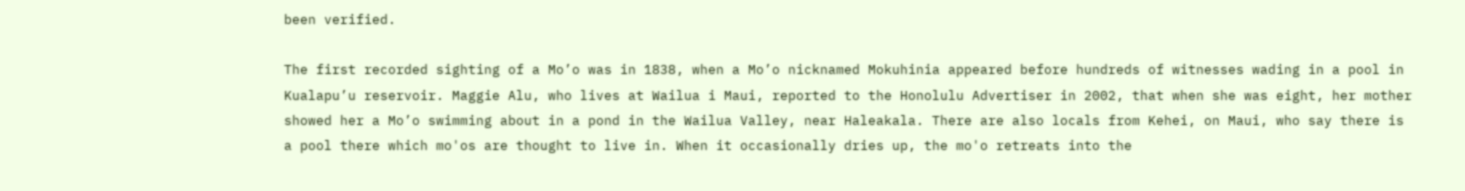been verified.

The first recorded sighting of a Mo’o was in 1838, when a Mo’o nicknamed Mokuhinia appeared before hundreds of witnesses wading in a pool in Kualapu’u reservoir. Maggie Alu, who lives at Wailua i Maui, reported to the Honolulu Advertiser in 2002, that when she was eight, her mother showed her a Mo’o swimming about in a pond in the Wailua Valley, near Haleakala. There are also locals from Kehei, on Maui, who say there is a pool there which mo'os are thought to live in. When it occasionally dries up, the mo'o retreats into the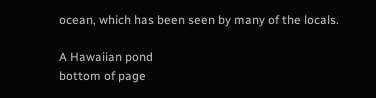ocean, which has been seen by many of the locals.

A Hawaiian pond
bottom of page